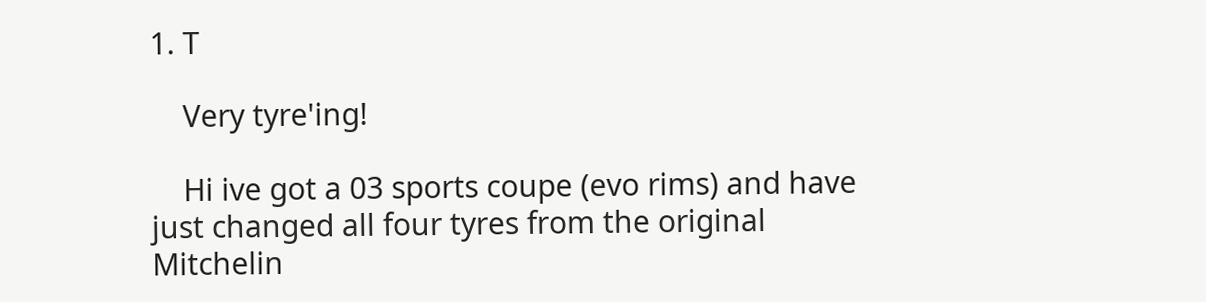1. T

    Very tyre'ing!

    Hi ive got a 03 sports coupe (evo rims) and have just changed all four tyres from the original Mitchelin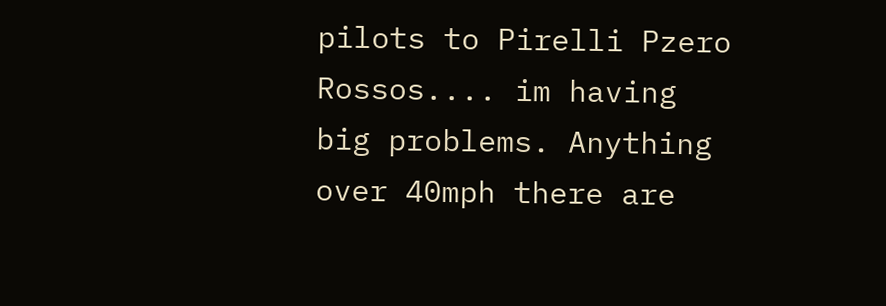pilots to Pirelli Pzero Rossos.... im having big problems. Anything over 40mph there are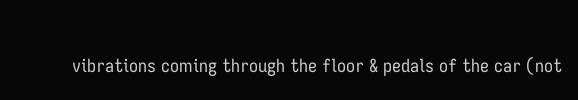vibrations coming through the floor & pedals of the car (not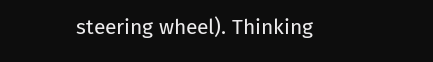steering wheel). Thinking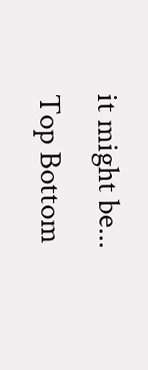it might be...
Top Bottom